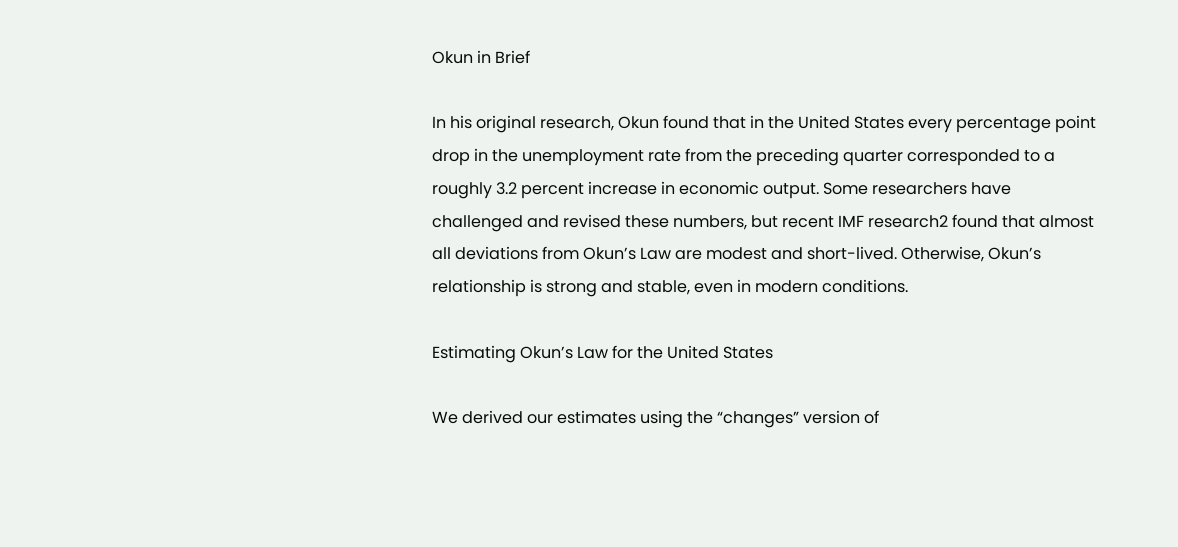Okun in Brief

In his original research, Okun found that in the United States every percentage point drop in the unemployment rate from the preceding quarter corresponded to a roughly 3.2 percent increase in economic output. Some researchers have challenged and revised these numbers, but recent IMF research2 found that almost all deviations from Okun’s Law are modest and short-lived. Otherwise, Okun’s relationship is strong and stable, even in modern conditions.

Estimating Okun’s Law for the United States

We derived our estimates using the “changes” version of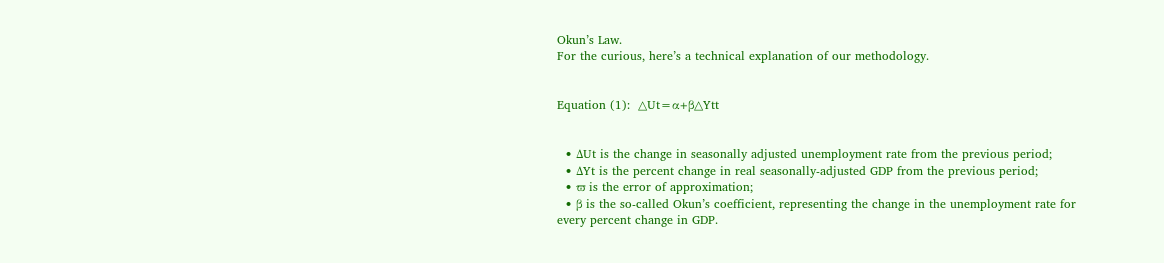Okun’s Law.
For the curious, here’s a technical explanation of our methodology.


Equation (1):  △Ut=α+β△Ytt


  • ΔUt is the change in seasonally adjusted unemployment rate from the previous period;
  • ΔYt is the percent change in real seasonally-adjusted GDP from the previous period;
  • ϖ is the error of approximation;
  • β is the so-called Okun’s coefficient, representing the change in the unemployment rate for every percent change in GDP.